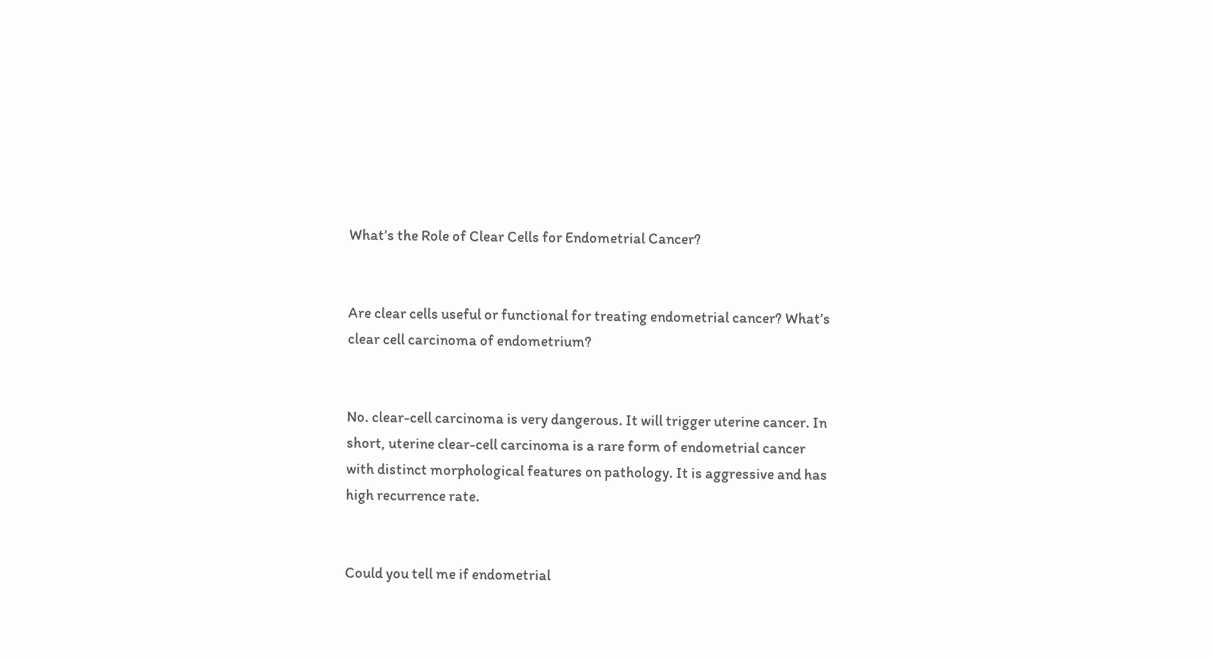What’s the Role of Clear Cells for Endometrial Cancer?


Are clear cells useful or functional for treating endometrial cancer? What’s clear cell carcinoma of endometrium?


No. clear-cell carcinoma is very dangerous. It will trigger uterine cancer. In short, uterine clear-cell carcinoma is a rare form of endometrial cancer with distinct morphological features on pathology. It is aggressive and has high recurrence rate.


Could you tell me if endometrial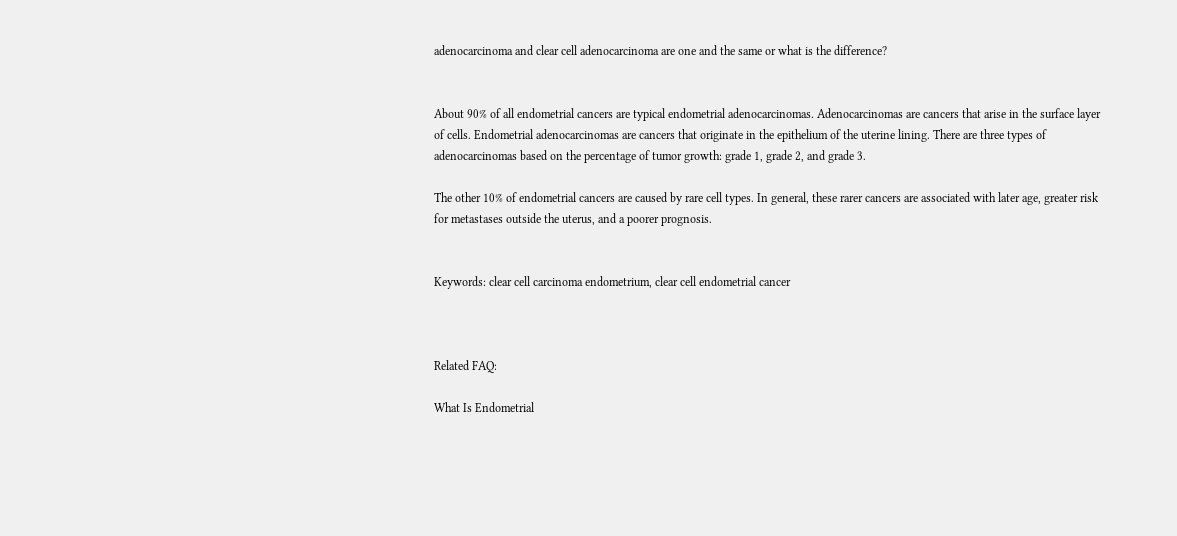adenocarcinoma and clear cell adenocarcinoma are one and the same or what is the difference?


About 90% of all endometrial cancers are typical endometrial adenocarcinomas. Adenocarcinomas are cancers that arise in the surface layer of cells. Endometrial adenocarcinomas are cancers that originate in the epithelium of the uterine lining. There are three types of adenocarcinomas based on the percentage of tumor growth: grade 1, grade 2, and grade 3.

The other 10% of endometrial cancers are caused by rare cell types. In general, these rarer cancers are associated with later age, greater risk for metastases outside the uterus, and a poorer prognosis.


Keywords: clear cell carcinoma endometrium, clear cell endometrial cancer



Related FAQ:

What Is Endometrial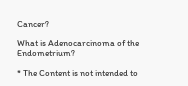Cancer?

What is Adenocarcinoma of the Endometrium?

* The Content is not intended to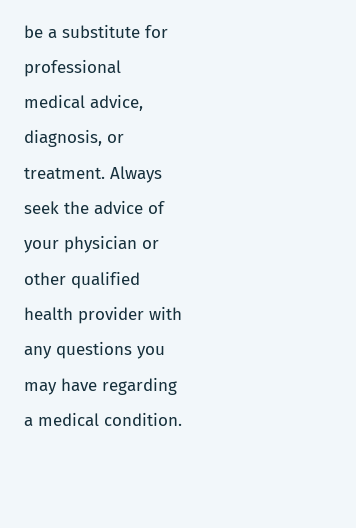be a substitute for professional medical advice, diagnosis, or treatment. Always seek the advice of your physician or other qualified health provider with any questions you may have regarding a medical condition.